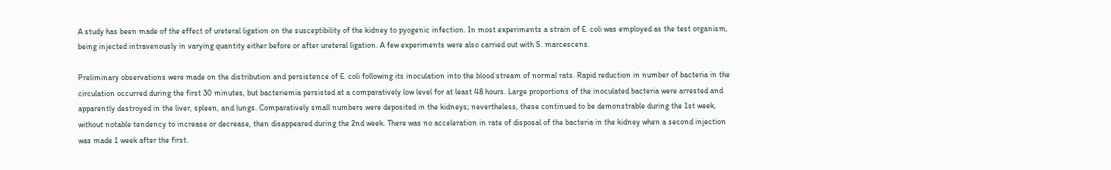A study has been made of the effect of ureteral ligation on the susceptibility of the kidney to pyogenic infection. In most experiments a strain of E. coli was employed as the test organism, being injected intravenously in varying quantity either before or after ureteral ligation. A few experiments were also carried out with S. marcescens.

Preliminary observations were made on the distribution and persistence of E. coli following its inoculation into the blood stream of normal rats. Rapid reduction in number of bacteria in the circulation occurred during the first 30 minutes, but bacteriemia persisted at a comparatively low level for at least 48 hours. Large proportions of the inoculated bacteria were arrested and apparently destroyed in the liver, spleen, and lungs. Comparatively small numbers were deposited in the kidneys; nevertheless, these continued to be demonstrable during the 1st week, without notable tendency to increase or decrease, then disappeared during the 2nd week. There was no acceleration in rate of disposal of the bacteria in the kidney when a second injection was made 1 week after the first.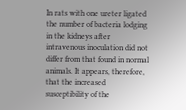In rats with one ureter ligated the number of bacteria lodging in the kidneys after intravenous inoculation did not differ from that found in normal animals. It appears, therefore, that the increased susceptibility of the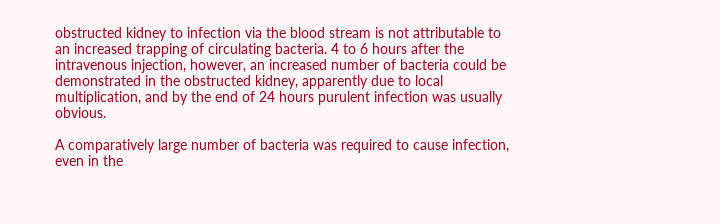obstructed kidney to infection via the blood stream is not attributable to an increased trapping of circulating bacteria. 4 to 6 hours after the intravenous injection, however, an increased number of bacteria could be demonstrated in the obstructed kidney, apparently due to local multiplication, and by the end of 24 hours purulent infection was usually obvious.

A comparatively large number of bacteria was required to cause infection, even in the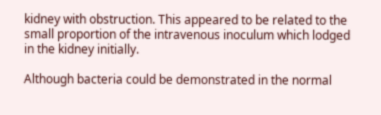kidney with obstruction. This appeared to be related to the small proportion of the intravenous inoculum which lodged in the kidney initially.

Although bacteria could be demonstrated in the normal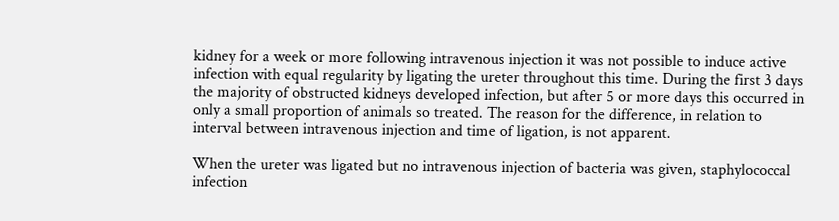kidney for a week or more following intravenous injection it was not possible to induce active infection with equal regularity by ligating the ureter throughout this time. During the first 3 days the majority of obstructed kidneys developed infection, but after 5 or more days this occurred in only a small proportion of animals so treated. The reason for the difference, in relation to interval between intravenous injection and time of ligation, is not apparent.

When the ureter was ligated but no intravenous injection of bacteria was given, staphylococcal infection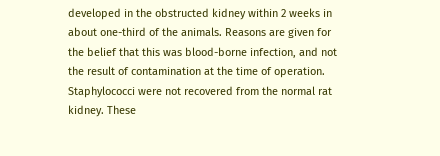developed in the obstructed kidney within 2 weeks in about one-third of the animals. Reasons are given for the belief that this was blood-borne infection, and not the result of contamination at the time of operation. Staphylococci were not recovered from the normal rat kidney. These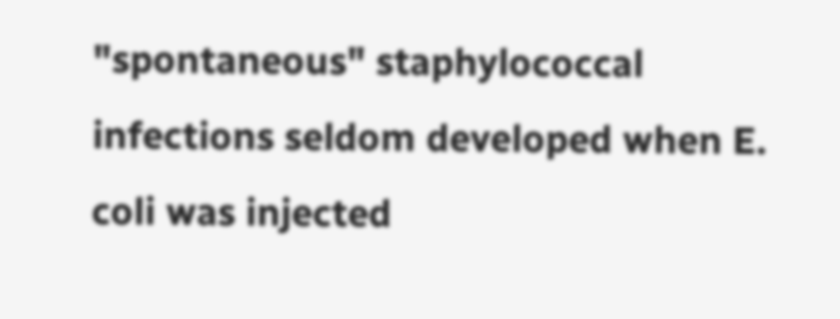"spontaneous" staphylococcal infections seldom developed when E. coli was injected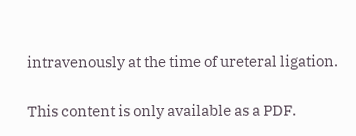intravenously at the time of ureteral ligation.

This content is only available as a PDF.